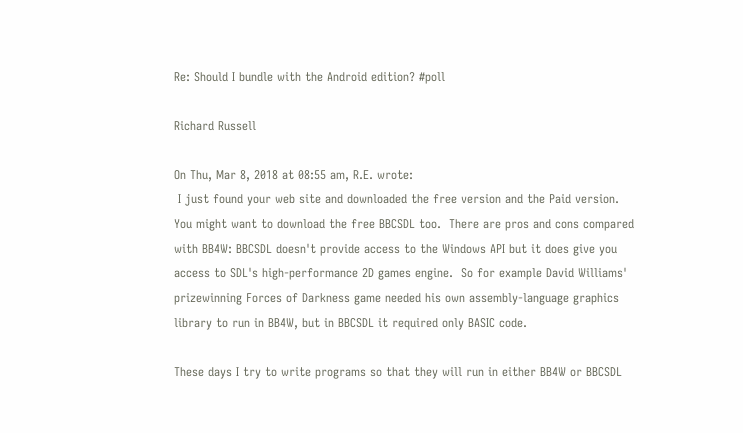Re: Should I bundle with the Android edition? #poll

Richard Russell

On Thu, Mar 8, 2018 at 08:55 am, R.E. wrote:
 I just found your web site and downloaded the free version and the Paid version.
You might want to download the free BBCSDL too.  There are pros and cons compared with BB4W: BBCSDL doesn't provide access to the Windows API but it does give you access to SDL's high-performance 2D games engine.  So for example David Williams' prizewinning Forces of Darkness game needed his own assembly-language graphics library to run in BB4W, but in BBCSDL it required only BASIC code.

These days I try to write programs so that they will run in either BB4W or BBCSDL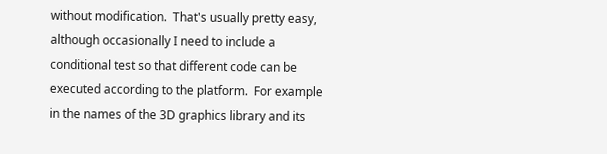without modification.  That's usually pretty easy, although occasionally I need to include a conditional test so that different code can be executed according to the platform.  For example in the names of the 3D graphics library and its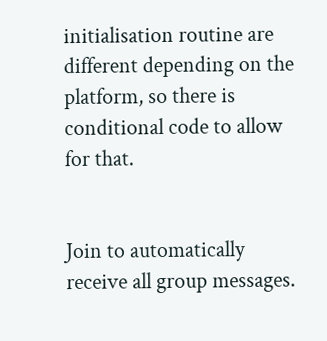initialisation routine are different depending on the platform, so there is conditional code to allow for that.


Join to automatically receive all group messages.